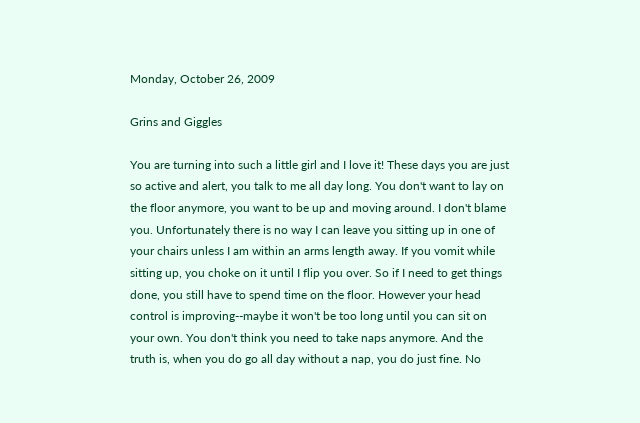Monday, October 26, 2009

Grins and Giggles

You are turning into such a little girl and I love it! These days you are just so active and alert, you talk to me all day long. You don't want to lay on the floor anymore, you want to be up and moving around. I don't blame you. Unfortunately there is no way I can leave you sitting up in one of your chairs unless I am within an arms length away. If you vomit while sitting up, you choke on it until I flip you over. So if I need to get things done, you still have to spend time on the floor. However your head control is improving--maybe it won't be too long until you can sit on your own. You don't think you need to take naps anymore. And the truth is, when you do go all day without a nap, you do just fine. No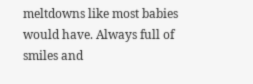meltdowns like most babies would have. Always full of smiles and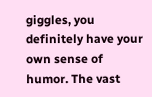giggles, you definitely have your own sense of humor. The vast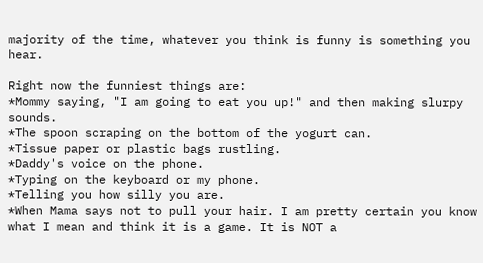majority of the time, whatever you think is funny is something you hear.

Right now the funniest things are:
*Mommy saying, "I am going to eat you up!" and then making slurpy sounds.
*The spoon scraping on the bottom of the yogurt can.
*Tissue paper or plastic bags rustling.
*Daddy's voice on the phone.
*Typing on the keyboard or my phone.
*Telling you how silly you are.
*When Mama says not to pull your hair. I am pretty certain you know what I mean and think it is a game. It is NOT a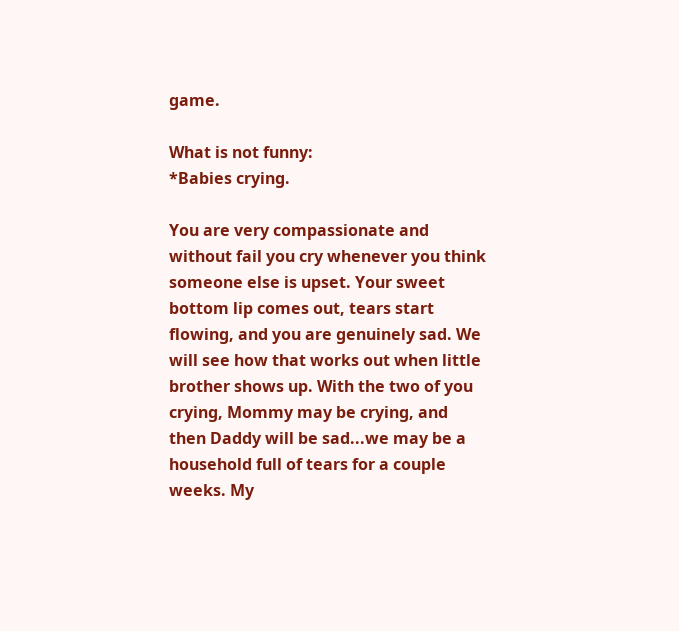game.

What is not funny:
*Babies crying.

You are very compassionate and without fail you cry whenever you think someone else is upset. Your sweet bottom lip comes out, tears start flowing, and you are genuinely sad. We will see how that works out when little brother shows up. With the two of you crying, Mommy may be crying, and then Daddy will be sad...we may be a household full of tears for a couple weeks. My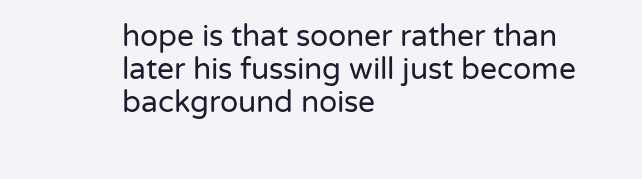hope is that sooner rather than later his fussing will just become background noise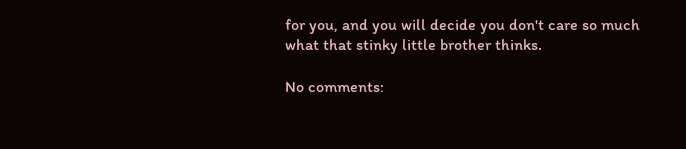for you, and you will decide you don't care so much what that stinky little brother thinks.

No comments: